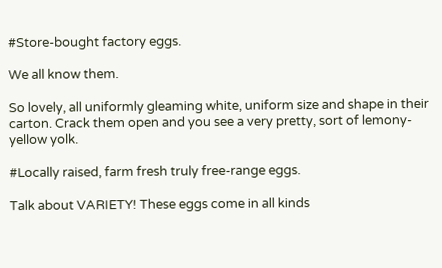#Store-bought factory eggs.

We all know them.

So lovely, all uniformly gleaming white, uniform size and shape in their carton. Crack them open and you see a very pretty, sort of lemony-yellow yolk.

#Locally raised, farm fresh truly free-range eggs.

Talk about VARIETY! These eggs come in all kinds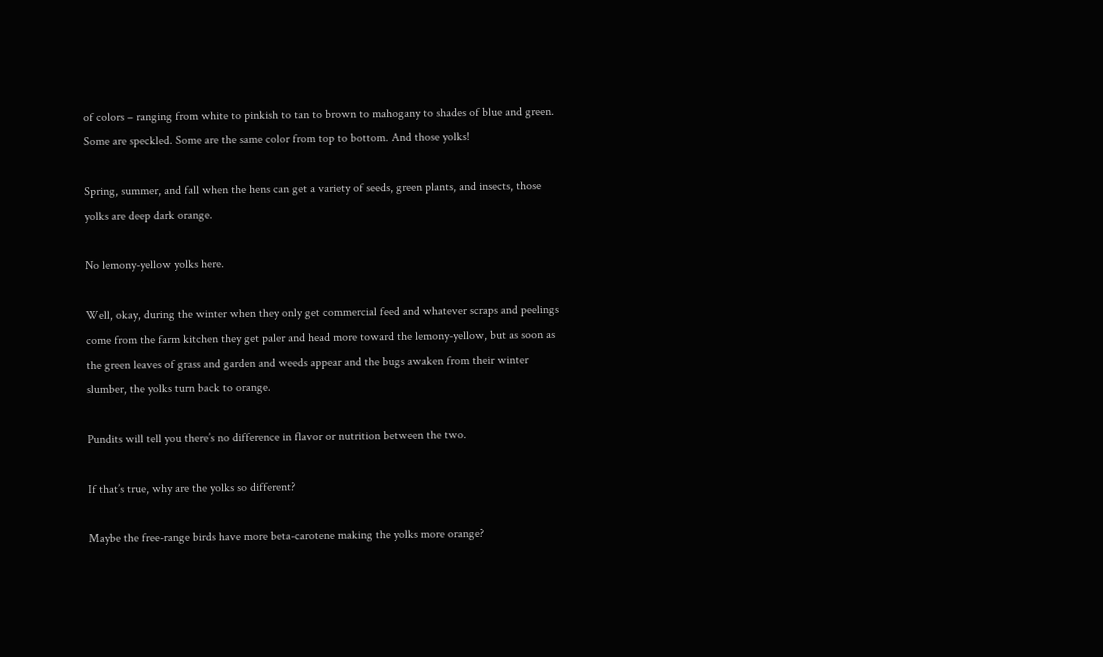of colors – ranging from white to pinkish to tan to brown to mahogany to shades of blue and green. Some are speckled. Some are the same color from top to bottom. And those yolks!

Spring, summer, and fall when the hens can get a variety of seeds, green plants, and insects, those yolks are deep dark orange.

No lemony-yellow yolks here.

Well, okay, during the winter when they only get commercial feed and whatever scraps and peelings come from the farm kitchen they get paler and head more toward the lemony-yellow, but as soon as the green leaves of grass and garden and weeds appear and the bugs awaken from their winter slumber, the yolks turn back to orange.

Pundits will tell you there’s no difference in flavor or nutrition between the two.

If that’s true, why are the yolks so different?

Maybe the free-range birds have more beta-carotene making the yolks more orange?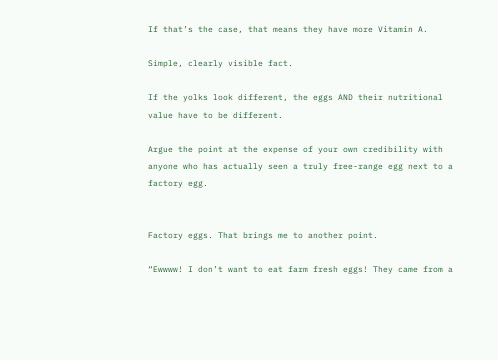If that’s the case, that means they have more Vitamin A.

Simple, clearly visible fact.

If the yolks look different, the eggs AND their nutritional value have to be different.

Argue the point at the expense of your own credibility with anyone who has actually seen a truly free-range egg next to a factory egg.


Factory eggs. That brings me to another point.

“Ewwww! I don’t want to eat farm fresh eggs! They came from a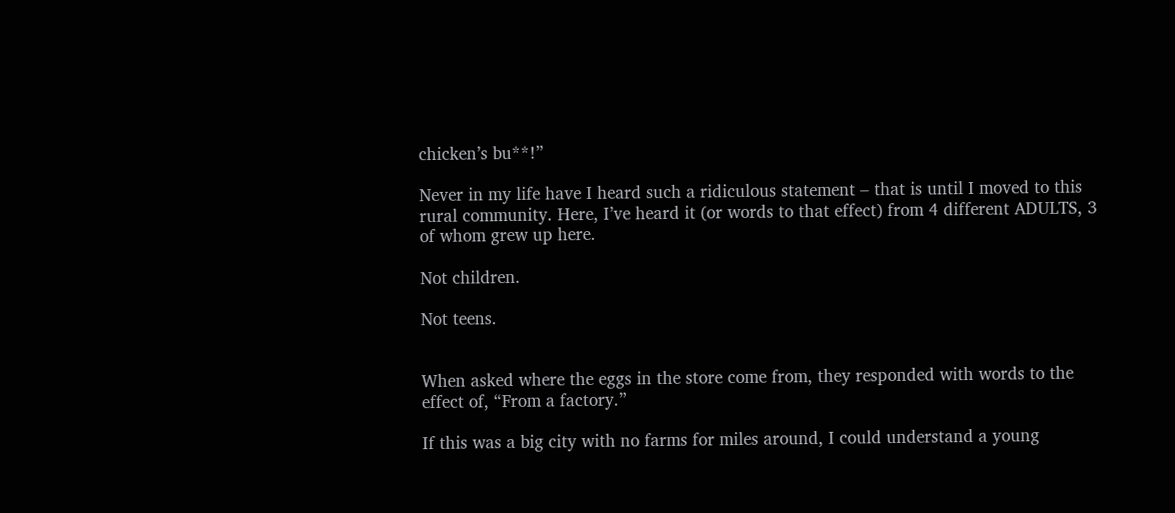chicken’s bu**!”

Never in my life have I heard such a ridiculous statement – that is until I moved to this rural community. Here, I’ve heard it (or words to that effect) from 4 different ADULTS, 3 of whom grew up here.

Not children.

Not teens.


When asked where the eggs in the store come from, they responded with words to the effect of, “From a factory.”

If this was a big city with no farms for miles around, I could understand a young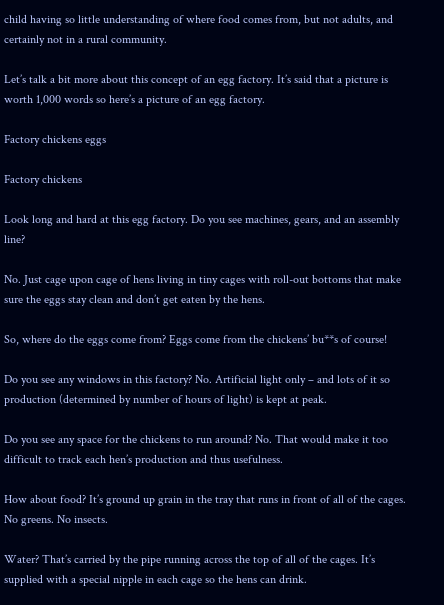child having so little understanding of where food comes from, but not adults, and certainly not in a rural community.

Let’s talk a bit more about this concept of an egg factory. It’s said that a picture is worth 1,000 words so here’s a picture of an egg factory.

Factory chickens eggs

Factory chickens

Look long and hard at this egg factory. Do you see machines, gears, and an assembly line?

No. Just cage upon cage of hens living in tiny cages with roll-out bottoms that make sure the eggs stay clean and don’t get eaten by the hens.

So, where do the eggs come from? Eggs come from the chickens’ bu**s of course!

Do you see any windows in this factory? No. Artificial light only – and lots of it so production (determined by number of hours of light) is kept at peak.

Do you see any space for the chickens to run around? No. That would make it too difficult to track each hen’s production and thus usefulness.

How about food? It’s ground up grain in the tray that runs in front of all of the cages. No greens. No insects.

Water? That’s carried by the pipe running across the top of all of the cages. It’s supplied with a special nipple in each cage so the hens can drink.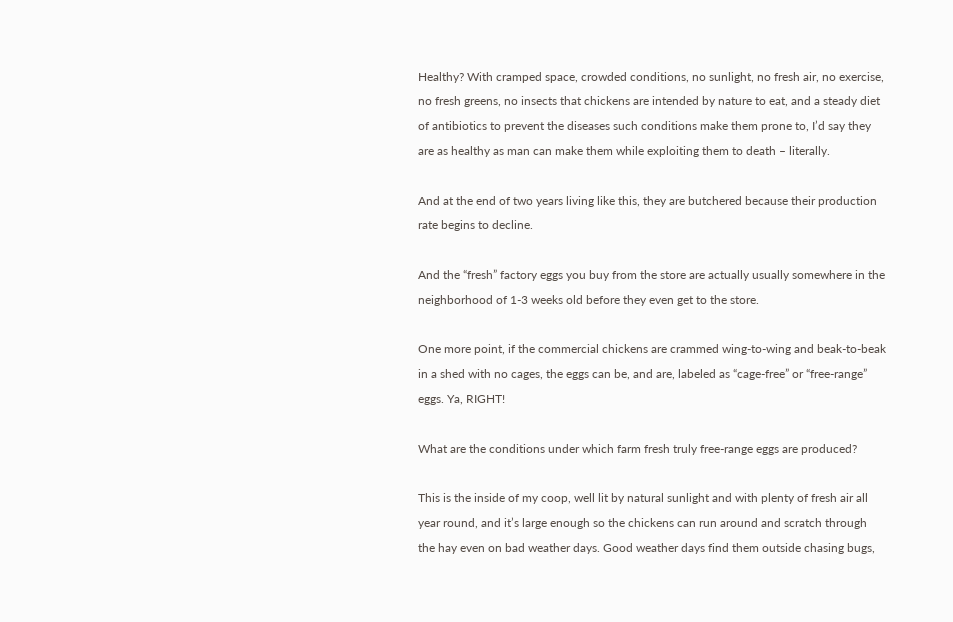Healthy? With cramped space, crowded conditions, no sunlight, no fresh air, no exercise, no fresh greens, no insects that chickens are intended by nature to eat, and a steady diet of antibiotics to prevent the diseases such conditions make them prone to, I’d say they are as healthy as man can make them while exploiting them to death – literally.

And at the end of two years living like this, they are butchered because their production rate begins to decline.

And the “fresh” factory eggs you buy from the store are actually usually somewhere in the neighborhood of 1-3 weeks old before they even get to the store.

One more point, if the commercial chickens are crammed wing-to-wing and beak-to-beak in a shed with no cages, the eggs can be, and are, labeled as “cage-free” or “free-range” eggs. Ya, RIGHT!

What are the conditions under which farm fresh truly free-range eggs are produced?

This is the inside of my coop, well lit by natural sunlight and with plenty of fresh air all year round, and it’s large enough so the chickens can run around and scratch through the hay even on bad weather days. Good weather days find them outside chasing bugs,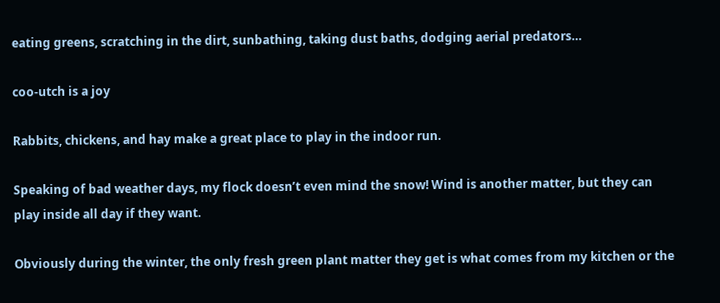eating greens, scratching in the dirt, sunbathing, taking dust baths, dodging aerial predators…

coo-utch is a joy

Rabbits, chickens, and hay make a great place to play in the indoor run.

Speaking of bad weather days, my flock doesn’t even mind the snow! Wind is another matter, but they can play inside all day if they want.

Obviously during the winter, the only fresh green plant matter they get is what comes from my kitchen or the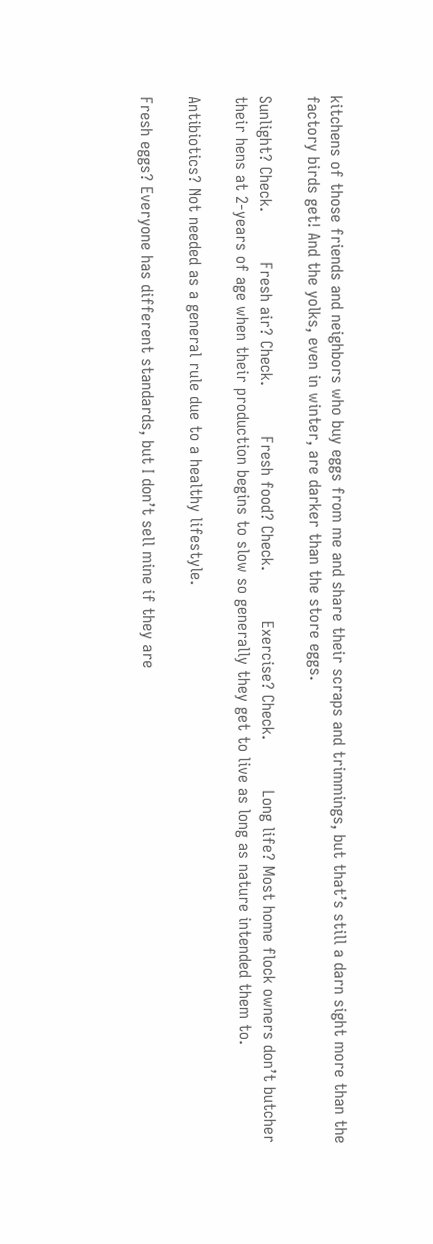kitchens of those friends and neighbors who buy eggs from me and share their scraps and trimmings, but that’s still a darn sight more than the factory birds get! And the yolks, even in winter, are darker than the store eggs.

Sunlight? Check.          Fresh air? Check.          Fresh food? Check.          Exercise? Check.          Long life? Most home flock owners don’t butcher their hens at 2-years of age when their production begins to slow so generally they get to live as long as nature intended them to.

Antibiotics? Not needed as a general rule due to a healthy lifestyle.

Fresh eggs? Everyone has different standards, but I don’t sell mine if they are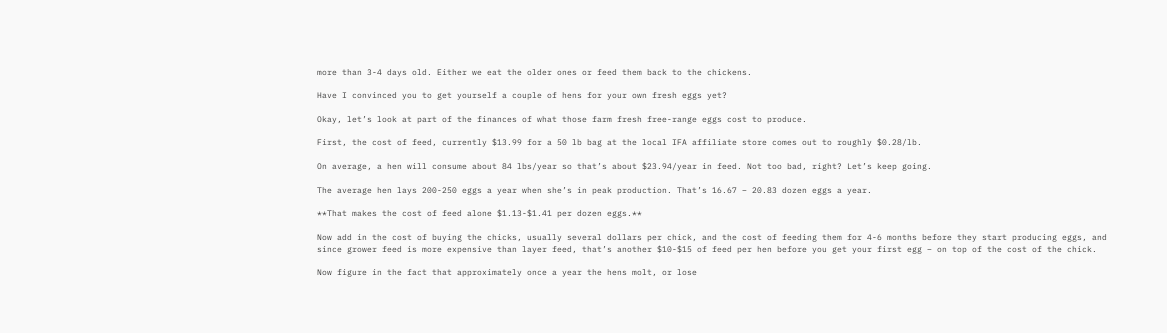more than 3-4 days old. Either we eat the older ones or feed them back to the chickens.

Have I convinced you to get yourself a couple of hens for your own fresh eggs yet?

Okay, let’s look at part of the finances of what those farm fresh free-range eggs cost to produce.

First, the cost of feed, currently $13.99 for a 50 lb bag at the local IFA affiliate store comes out to roughly $0.28/lb.

On average, a hen will consume about 84 lbs/year so that’s about $23.94/year in feed. Not too bad, right? Let’s keep going.

The average hen lays 200-250 eggs a year when she’s in peak production. That’s 16.67 – 20.83 dozen eggs a year.

**That makes the cost of feed alone $1.13-$1.41 per dozen eggs.**

Now add in the cost of buying the chicks, usually several dollars per chick, and the cost of feeding them for 4-6 months before they start producing eggs, and since grower feed is more expensive than layer feed, that’s another $10-$15 of feed per hen before you get your first egg – on top of the cost of the chick.

Now figure in the fact that approximately once a year the hens molt, or lose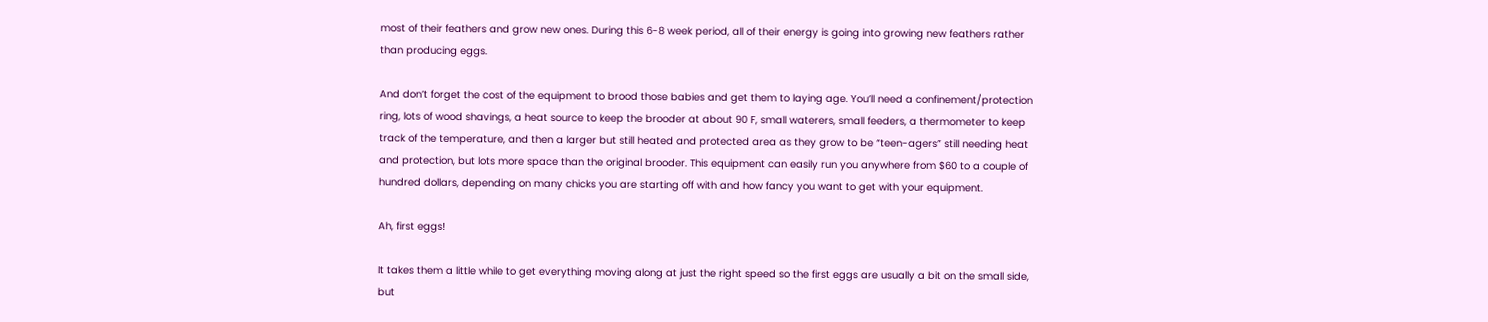most of their feathers and grow new ones. During this 6-8 week period, all of their energy is going into growing new feathers rather than producing eggs.

And don’t forget the cost of the equipment to brood those babies and get them to laying age. You’ll need a confinement/protection ring, lots of wood shavings, a heat source to keep the brooder at about 90 F, small waterers, small feeders, a thermometer to keep track of the temperature, and then a larger but still heated and protected area as they grow to be “teen-agers” still needing heat and protection, but lots more space than the original brooder. This equipment can easily run you anywhere from $60 to a couple of hundred dollars, depending on many chicks you are starting off with and how fancy you want to get with your equipment.

Ah, first eggs!

It takes them a little while to get everything moving along at just the right speed so the first eggs are usually a bit on the small side, but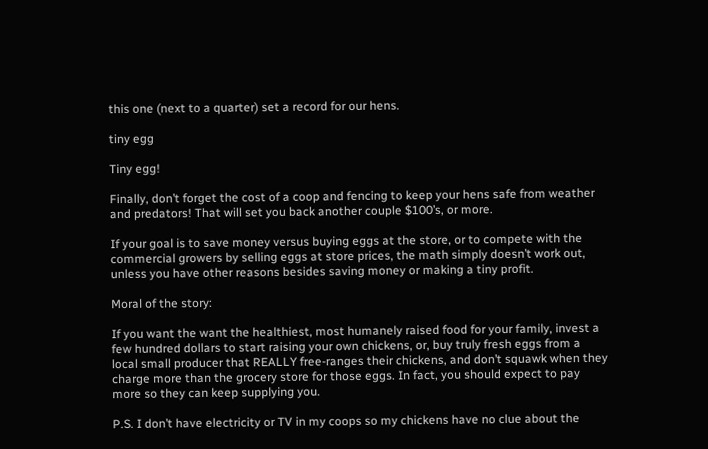this one (next to a quarter) set a record for our hens.

tiny egg

Tiny egg!

Finally, don’t forget the cost of a coop and fencing to keep your hens safe from weather and predators! That will set you back another couple $100’s, or more.

If your goal is to save money versus buying eggs at the store, or to compete with the commercial growers by selling eggs at store prices, the math simply doesn’t work out, unless you have other reasons besides saving money or making a tiny profit.

Moral of the story:

If you want the want the healthiest, most humanely raised food for your family, invest a few hundred dollars to start raising your own chickens, or, buy truly fresh eggs from a local small producer that REALLY free-ranges their chickens, and don’t squawk when they charge more than the grocery store for those eggs. In fact, you should expect to pay more so they can keep supplying you.

P.S. I don’t have electricity or TV in my coops so my chickens have no clue about the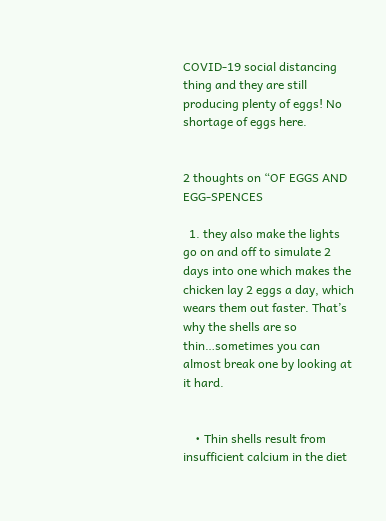COVID-19 social distancing thing and they are still producing plenty of eggs! No shortage of eggs here.


2 thoughts on “OF EGGS AND EGG-SPENCES

  1. they also make the lights go on and off to simulate 2 days into one which makes the chicken lay 2 eggs a day, which wears them out faster. That’s why the shells are so thin…sometimes you can almost break one by looking at it hard.


    • Thin shells result from insufficient calcium in the diet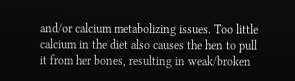and/or calcium metabolizing issues. Too little calcium in the diet also causes the hen to pull it from her bones, resulting in weak/broken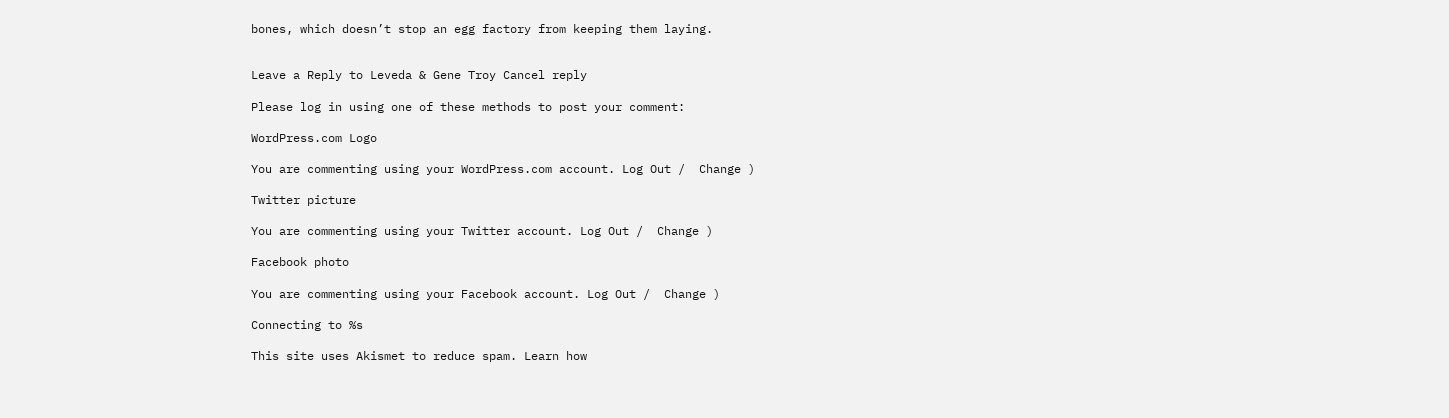bones, which doesn’t stop an egg factory from keeping them laying.


Leave a Reply to Leveda & Gene Troy Cancel reply

Please log in using one of these methods to post your comment:

WordPress.com Logo

You are commenting using your WordPress.com account. Log Out /  Change )

Twitter picture

You are commenting using your Twitter account. Log Out /  Change )

Facebook photo

You are commenting using your Facebook account. Log Out /  Change )

Connecting to %s

This site uses Akismet to reduce spam. Learn how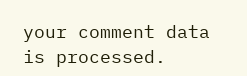your comment data is processed.